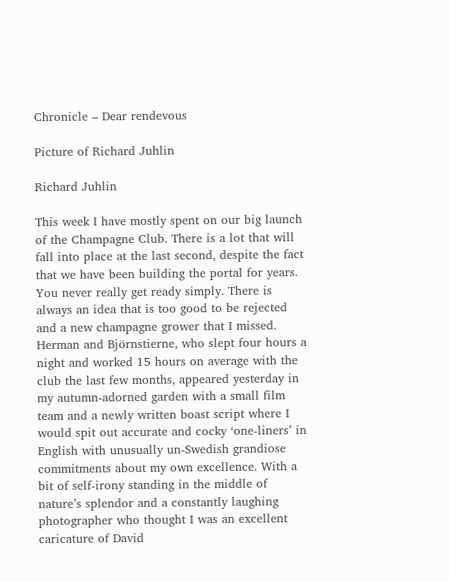Chronicle – Dear rendevous

Picture of Richard Juhlin

Richard Juhlin

This week I have mostly spent on our big launch of the Champagne Club. There is a lot that will fall into place at the last second, despite the fact that we have been building the portal for years. You never really get ready simply. There is always an idea that is too good to be rejected and a new champagne grower that I missed. Herman and Björnstierne, who slept four hours a night and worked 15 hours on average with the club the last few months, appeared yesterday in my autumn-adorned garden with a small film team and a newly written boast script where I would spit out accurate and cocky ‘one-liners’ in English with unusually un-Swedish grandiose commitments about my own excellence. With a bit of self-irony standing in the middle of nature’s splendor and a constantly laughing photographer who thought I was an excellent caricature of David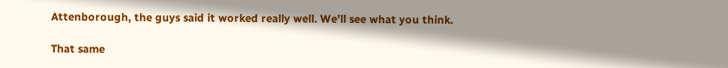Attenborough, the guys said it worked really well. We’ll see what you think.

That same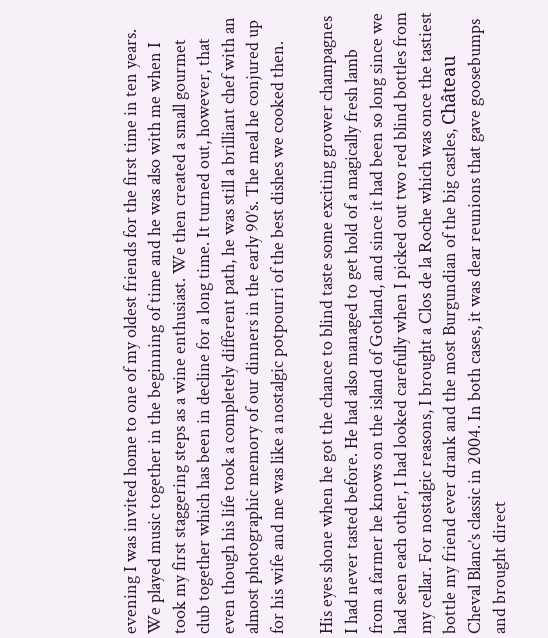evening I was invited home to one of my oldest friends for the first time in ten years. We played music together in the beginning of time and he was also with me when I took my first staggering steps as a wine enthusiast. We then created a small gourmet club together which has been in decline for a long time. It turned out, however, that even though his life took a completely different path, he was still a brilliant chef with an almost photographic memory of our dinners in the early 90’s. The meal he conjured up for his wife and me was like a nostalgic potpourri of the best dishes we cooked then.

His eyes shone when he got the chance to blind taste some exciting grower champagnes I had never tasted before. He had also managed to get hold of a magically fresh lamb from a farmer he knows on the island of Gotland, and since it had been so long since we had seen each other, I had looked carefully when I picked out two red blind bottles from my cellar. For nostalgic reasons, I brought a Clos de la Roche which was once the tastiest bottle my friend ever drank and the most Burgundian of the big castles, Château Cheval Blanc’s classic in 2004. In both cases, it was dear reunions that gave goosebumps and brought direct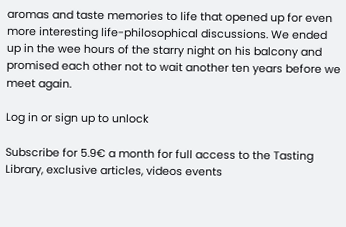aromas and taste memories to life that opened up for even more interesting life-philosophical discussions. We ended up in the wee hours of the starry night on his balcony and promised each other not to wait another ten years before we meet again.

Log in or sign up to unlock

Subscribe for 5.9€ a month for full access to the Tasting Library, exclusive articles, videos events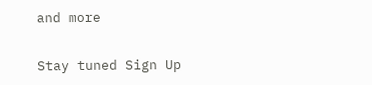and more

Stay tuned Sign Up